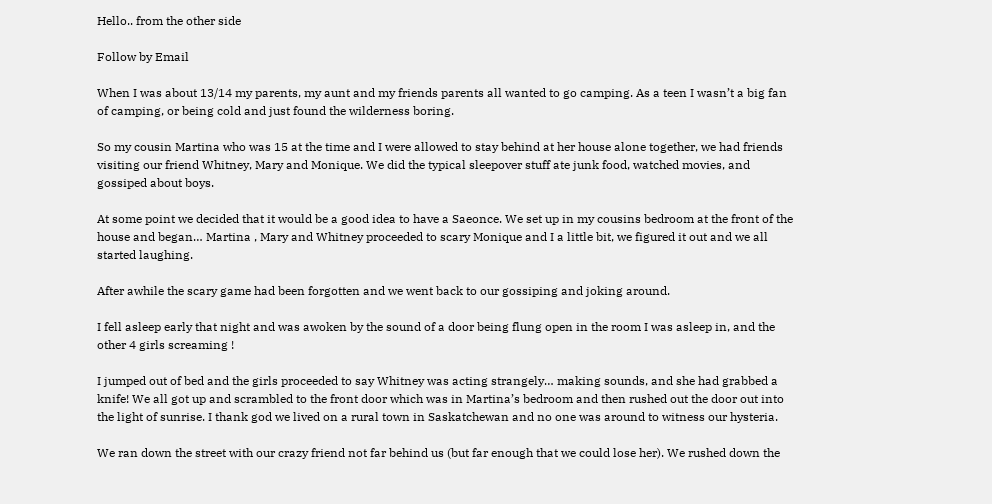Hello.. from the other side

Follow by Email

When I was about 13/14 my parents, my aunt and my friends parents all wanted to go camping. As a teen I wasn’t a big fan of camping, or being cold and just found the wilderness boring.

So my cousin Martina who was 15 at the time and I were allowed to stay behind at her house alone together, we had friends visiting our friend Whitney, Mary and Monique. We did the typical sleepover stuff ate junk food, watched movies, and gossiped about boys.

At some point we decided that it would be a good idea to have a Saeonce. We set up in my cousins bedroom at the front of the house and began… Martina , Mary and Whitney proceeded to scary Monique and I a little bit, we figured it out and we all started laughing.

After awhile the scary game had been forgotten and we went back to our gossiping and joking around.

I fell asleep early that night and was awoken by the sound of a door being flung open in the room I was asleep in, and the other 4 girls screaming !

I jumped out of bed and the girls proceeded to say Whitney was acting strangely… making sounds, and she had grabbed a knife! We all got up and scrambled to the front door which was in Martina’s bedroom and then rushed out the door out into the light of sunrise. I thank god we lived on a rural town in Saskatchewan and no one was around to witness our hysteria.

We ran down the street with our crazy friend not far behind us (but far enough that we could lose her). We rushed down the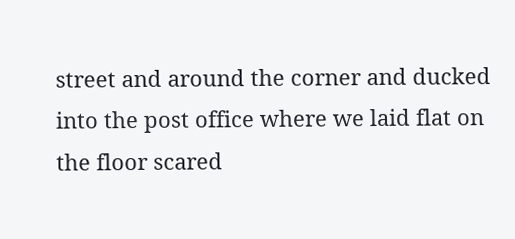street and around the corner and ducked into the post office where we laid flat on the floor scared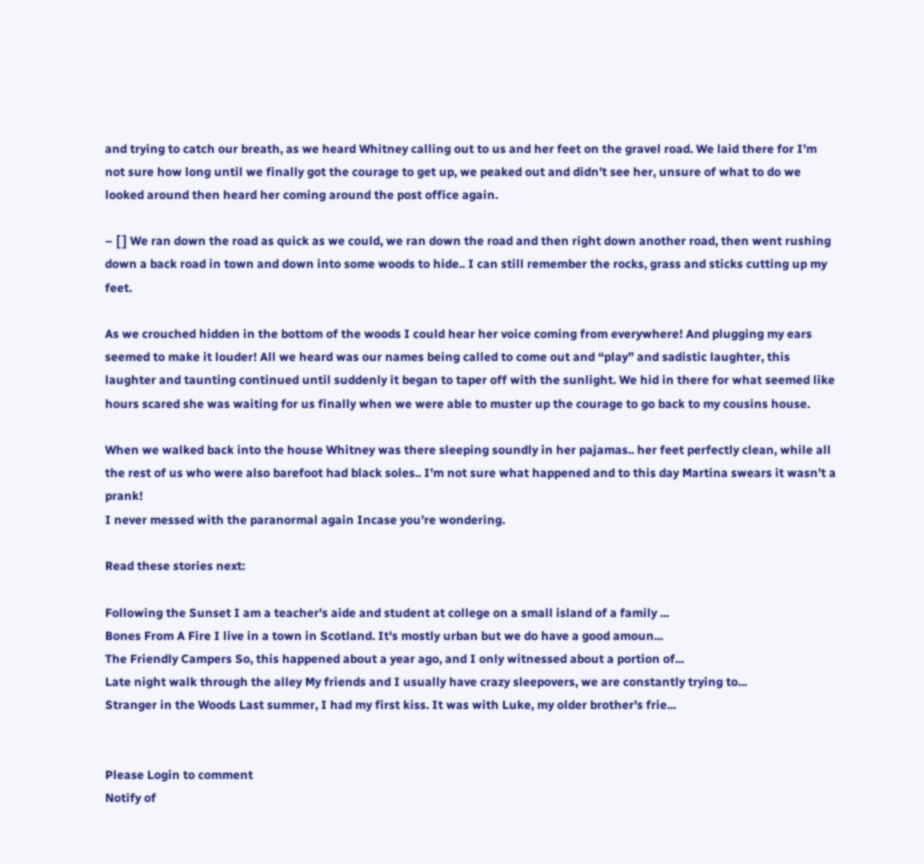and trying to catch our breath, as we heard Whitney calling out to us and her feet on the gravel road. We laid there for I’m not sure how long until we finally got the courage to get up, we peaked out and didn’t see her, unsure of what to do we looked around then heard her coming around the post office again.

– [ ] We ran down the road as quick as we could, we ran down the road and then right down another road, then went rushing down a back road in town and down into some woods to hide.. I can still remember the rocks, grass and sticks cutting up my feet.

As we crouched hidden in the bottom of the woods I could hear her voice coming from everywhere! And plugging my ears seemed to make it louder! All we heard was our names being called to come out and “play” and sadistic laughter, this laughter and taunting continued until suddenly it began to taper off with the sunlight. We hid in there for what seemed like hours scared she was waiting for us finally when we were able to muster up the courage to go back to my cousins house.

When we walked back into the house Whitney was there sleeping soundly in her pajamas.. her feet perfectly clean, while all the rest of us who were also barefoot had black soles.. I’m not sure what happened and to this day Martina swears it wasn’t a prank!
I never messed with the paranormal again Incase you’re wondering.

Read these stories next:

Following the Sunset I am a teacher's aide and student at college on a small island of a family ...
Bones From A Fire I live in a town in Scotland. It's mostly urban but we do have a good amoun...
The Friendly Campers So, this happened about a year ago, and I only witnessed about a portion of...
Late night walk through the alley My friends and I usually have crazy sleepovers, we are constantly trying to...
Stranger in the Woods Last summer, I had my first kiss. It was with Luke, my older brother's frie...


Please Login to comment
Notify of